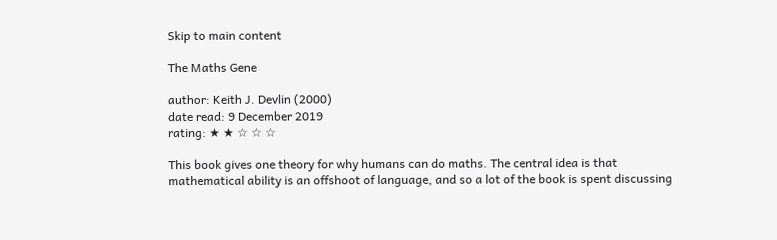Skip to main content

The Maths Gene

author: Keith J. Devlin (2000)
date read: 9 December 2019
rating: ★ ★ ☆ ☆ ☆

This book gives one theory for why humans can do maths. The central idea is that mathematical ability is an offshoot of language, and so a lot of the book is spent discussing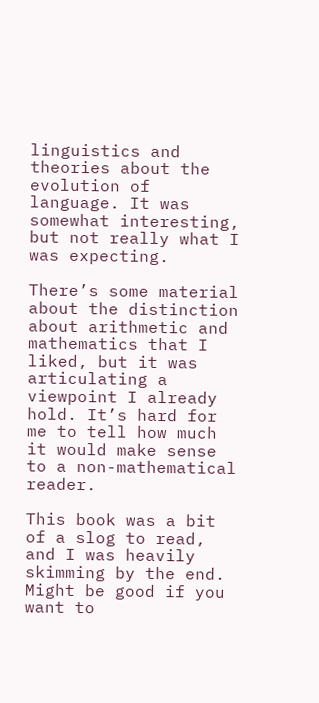linguistics and theories about the evolution of language. It was somewhat interesting, but not really what I was expecting.

There’s some material about the distinction about arithmetic and mathematics that I liked, but it was articulating a viewpoint I already hold. It’s hard for me to tell how much it would make sense to a non-mathematical reader.

This book was a bit of a slog to read, and I was heavily skimming by the end. Might be good if you want to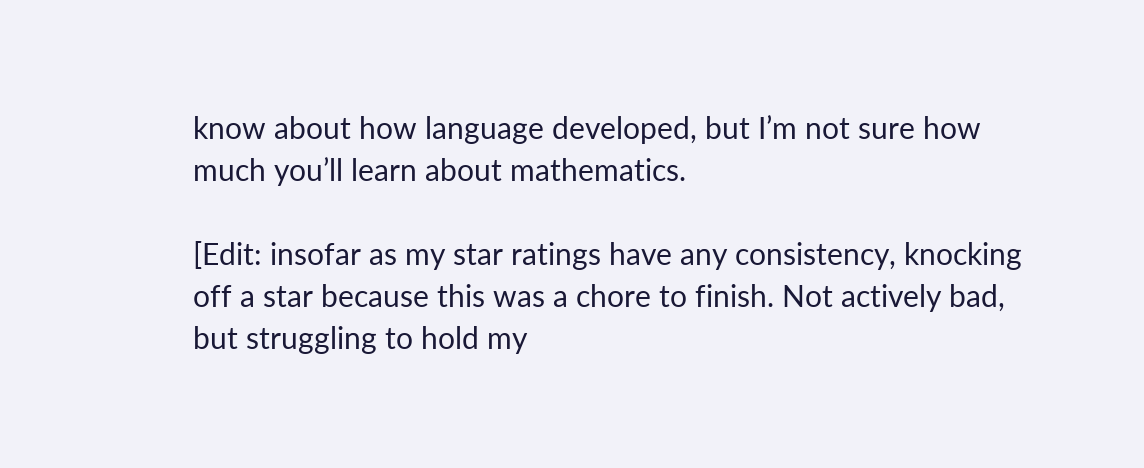know about how language developed, but I’m not sure how much you’ll learn about mathematics.

[Edit: insofar as my star ratings have any consistency, knocking off a star because this was a chore to finish. Not actively bad, but struggling to hold my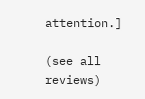attention.]

(see all reviews)